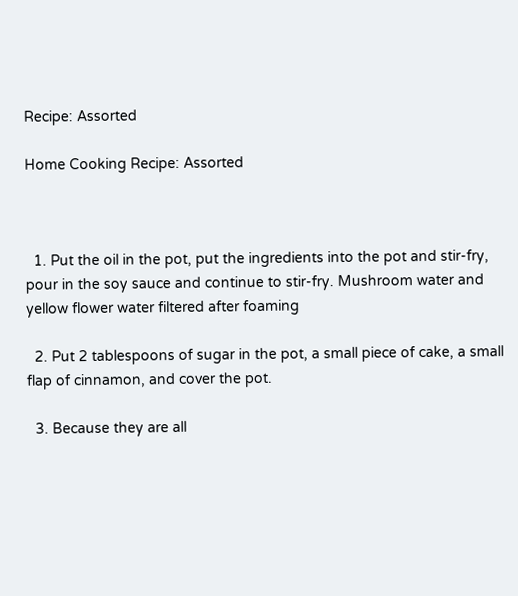Recipe: Assorted

Home Cooking Recipe: Assorted



  1. Put the oil in the pot, put the ingredients into the pot and stir-fry, pour in the soy sauce and continue to stir-fry. Mushroom water and yellow flower water filtered after foaming

  2. Put 2 tablespoons of sugar in the pot, a small piece of cake, a small flap of cinnamon, and cover the pot.

  3. Because they are all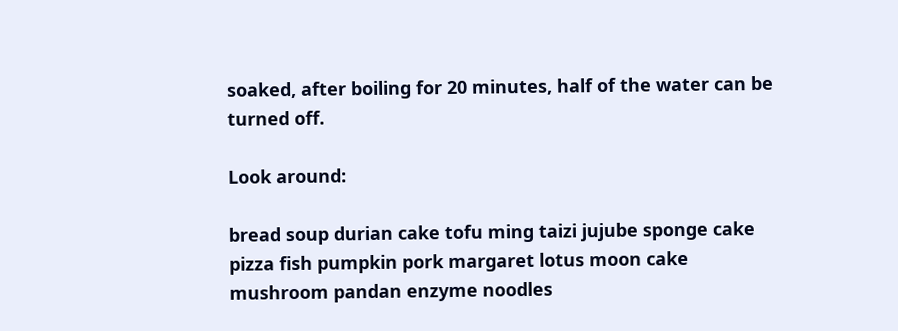soaked, after boiling for 20 minutes, half of the water can be turned off.

Look around:

bread soup durian cake tofu ming taizi jujube sponge cake pizza fish pumpkin pork margaret lotus moon cake mushroom pandan enzyme noodles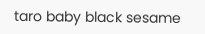taro baby black sesame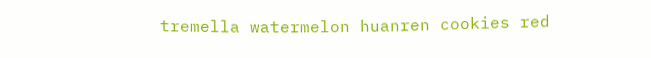tremella watermelon huanren cookies red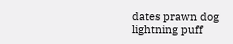dates prawn dog lightning puff